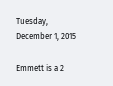Tuesday, December 1, 2015

Emmett is a 2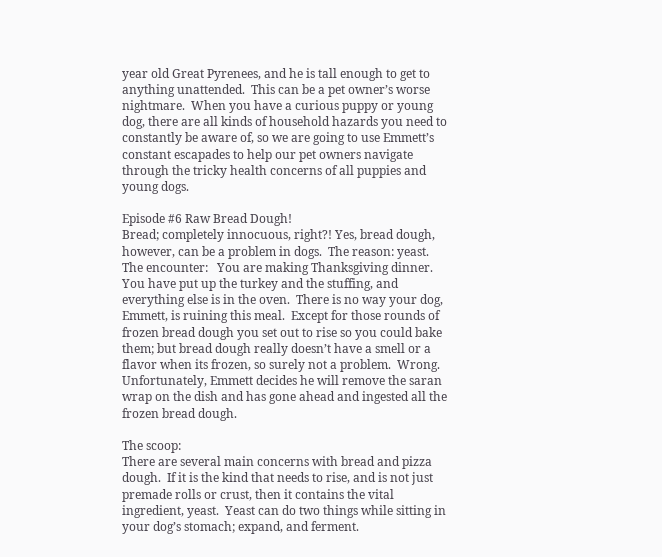year old Great Pyrenees, and he is tall enough to get to anything unattended.  This can be a pet owner’s worse nightmare.  When you have a curious puppy or young dog, there are all kinds of household hazards you need to constantly be aware of, so we are going to use Emmett’s constant escapades to help our pet owners navigate through the tricky health concerns of all puppies and young dogs.

Episode #6 Raw Bread Dough!
Bread; completely innocuous, right?! Yes, bread dough, however, can be a problem in dogs.  The reason: yeast.
The encounter:   You are making Thanksgiving dinner.  You have put up the turkey and the stuffing, and everything else is in the oven.  There is no way your dog, Emmett, is ruining this meal.  Except for those rounds of frozen bread dough you set out to rise so you could bake them; but bread dough really doesn’t have a smell or a flavor when its frozen, so surely not a problem.  Wrong.  Unfortunately, Emmett decides he will remove the saran wrap on the dish and has gone ahead and ingested all the frozen bread dough.

The scoop:
There are several main concerns with bread and pizza dough.  If it is the kind that needs to rise, and is not just premade rolls or crust, then it contains the vital ingredient, yeast.  Yeast can do two things while sitting in your dog’s stomach; expand, and ferment.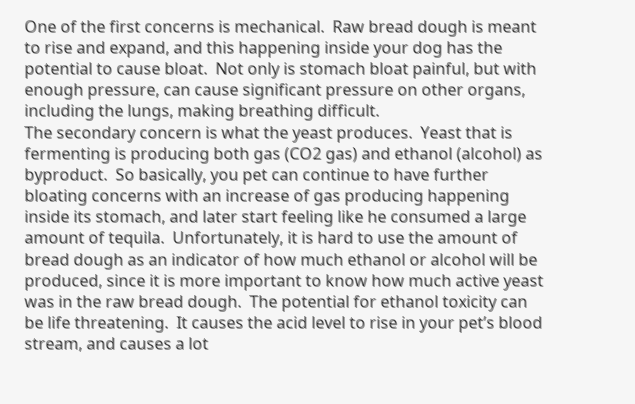One of the first concerns is mechanical.  Raw bread dough is meant to rise and expand, and this happening inside your dog has the potential to cause bloat.  Not only is stomach bloat painful, but with enough pressure, can cause significant pressure on other organs, including the lungs, making breathing difficult.
The secondary concern is what the yeast produces.  Yeast that is fermenting is producing both gas (CO2 gas) and ethanol (alcohol) as byproduct.  So basically, you pet can continue to have further bloating concerns with an increase of gas producing happening inside its stomach, and later start feeling like he consumed a large amount of tequila.  Unfortunately, it is hard to use the amount of bread dough as an indicator of how much ethanol or alcohol will be produced, since it is more important to know how much active yeast was in the raw bread dough.  The potential for ethanol toxicity can be life threatening.  It causes the acid level to rise in your pet’s blood stream, and causes a lot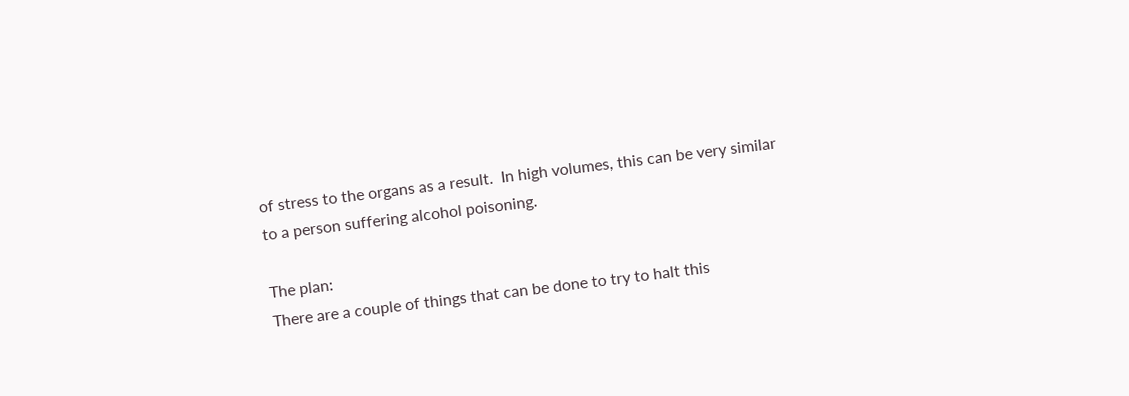of stress to the organs as a result.  In high volumes, this can be very similar to a person suffering alcohol poisoning.

The plan:
There are a couple of things that can be done to try to halt this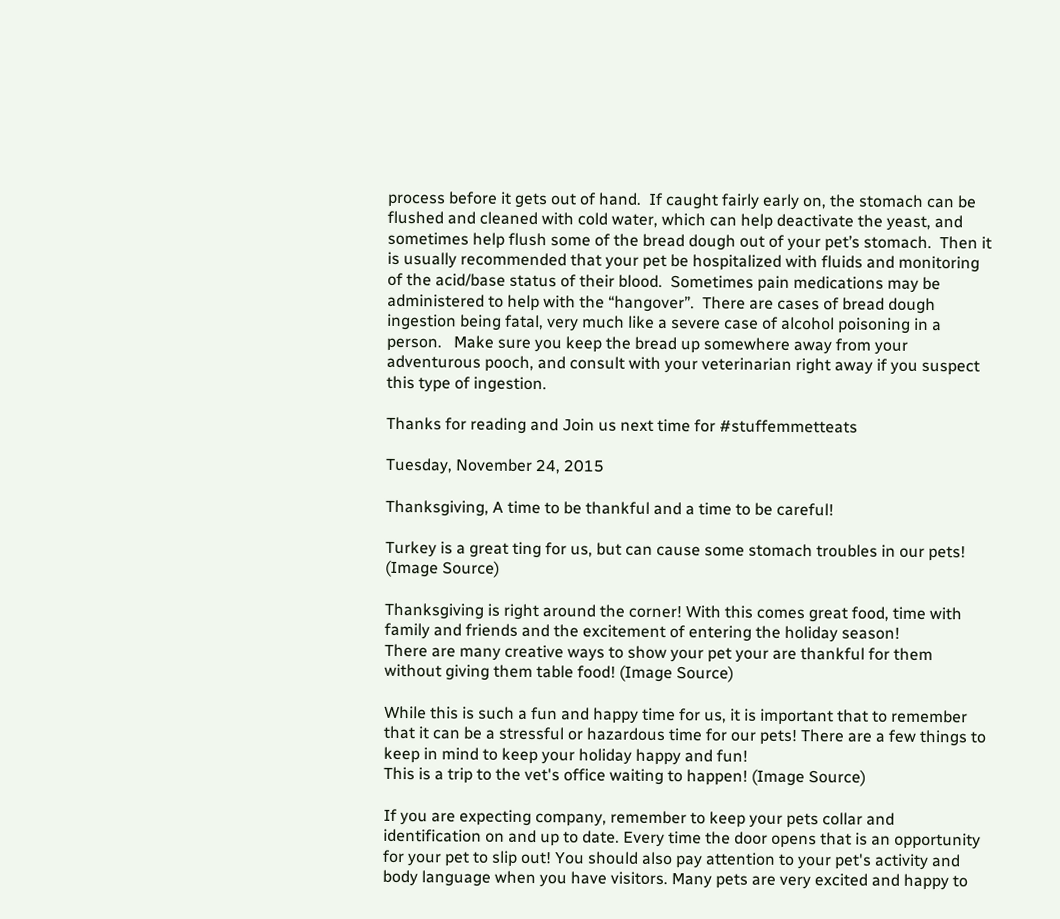process before it gets out of hand.  If caught fairly early on, the stomach can be flushed and cleaned with cold water, which can help deactivate the yeast, and sometimes help flush some of the bread dough out of your pet’s stomach.  Then it is usually recommended that your pet be hospitalized with fluids and monitoring of the acid/base status of their blood.  Sometimes pain medications may be administered to help with the “hangover”.  There are cases of bread dough ingestion being fatal, very much like a severe case of alcohol poisoning in a person.   Make sure you keep the bread up somewhere away from your adventurous pooch, and consult with your veterinarian right away if you suspect this type of ingestion.

Thanks for reading and Join us next time for #stuffemmetteats

Tuesday, November 24, 2015

Thanksgiving, A time to be thankful and a time to be careful!

Turkey is a great ting for us, but can cause some stomach troubles in our pets! (Image Source)

Thanksgiving is right around the corner! With this comes great food, time with family and friends and the excitement of entering the holiday season!
There are many creative ways to show your pet your are thankful for them without giving them table food! (Image Source)

While this is such a fun and happy time for us, it is important that to remember that it can be a stressful or hazardous time for our pets! There are a few things to keep in mind to keep your holiday happy and fun!
This is a trip to the vet's office waiting to happen! (Image Source)

If you are expecting company, remember to keep your pets collar and identification on and up to date. Every time the door opens that is an opportunity for your pet to slip out! You should also pay attention to your pet's activity and body language when you have visitors. Many pets are very excited and happy to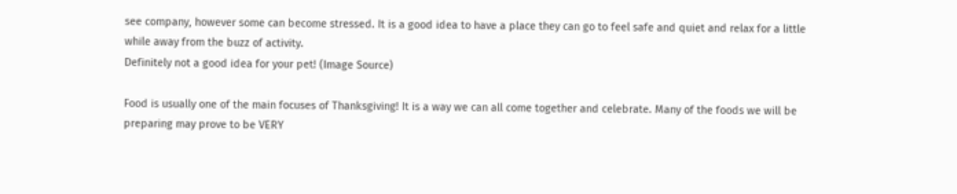see company, however some can become stressed. It is a good idea to have a place they can go to feel safe and quiet and relax for a little while away from the buzz of activity.
Definitely not a good idea for your pet! (Image Source)

Food is usually one of the main focuses of Thanksgiving! It is a way we can all come together and celebrate. Many of the foods we will be preparing may prove to be VERY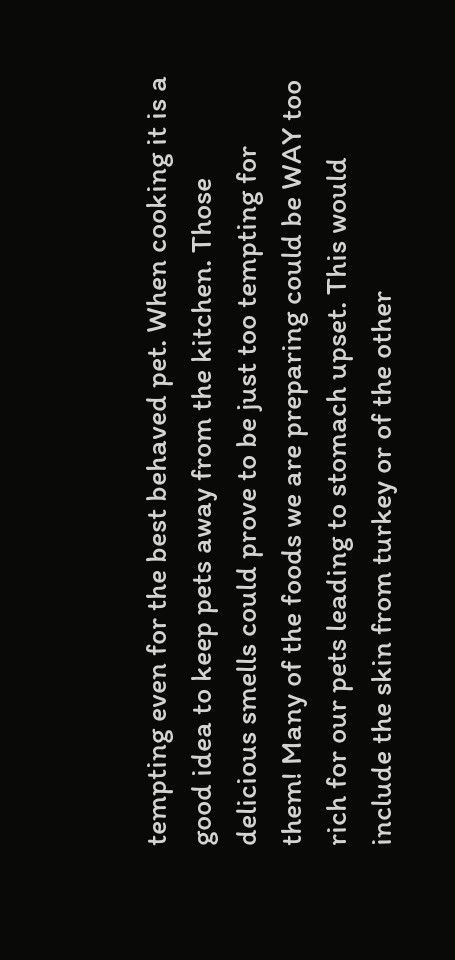tempting even for the best behaved pet. When cooking it is a good idea to keep pets away from the kitchen. Those delicious smells could prove to be just too tempting for them! Many of the foods we are preparing could be WAY too rich for our pets leading to stomach upset. This would include the skin from turkey or of the other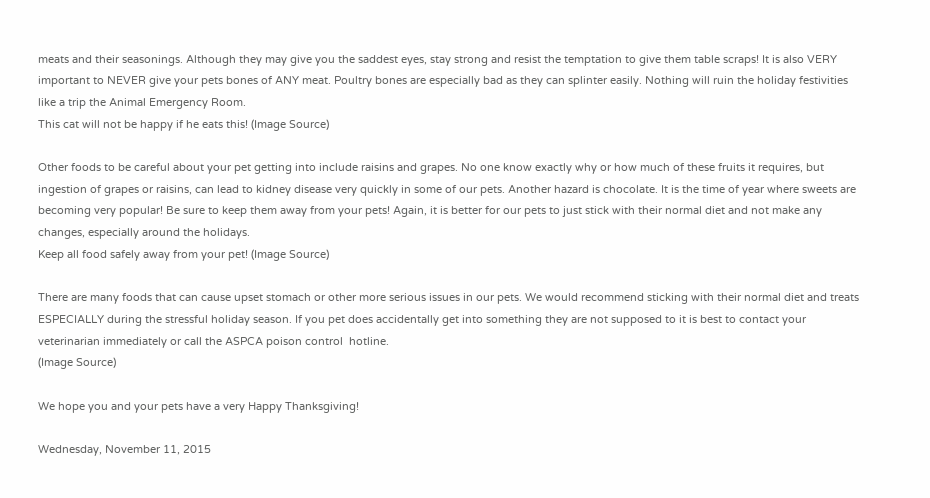meats and their seasonings. Although they may give you the saddest eyes, stay strong and resist the temptation to give them table scraps! It is also VERY important to NEVER give your pets bones of ANY meat. Poultry bones are especially bad as they can splinter easily. Nothing will ruin the holiday festivities like a trip the Animal Emergency Room.
This cat will not be happy if he eats this! (Image Source)

Other foods to be careful about your pet getting into include raisins and grapes. No one know exactly why or how much of these fruits it requires, but ingestion of grapes or raisins, can lead to kidney disease very quickly in some of our pets. Another hazard is chocolate. It is the time of year where sweets are becoming very popular! Be sure to keep them away from your pets! Again, it is better for our pets to just stick with their normal diet and not make any changes, especially around the holidays.
Keep all food safely away from your pet! (Image Source)

There are many foods that can cause upset stomach or other more serious issues in our pets. We would recommend sticking with their normal diet and treats ESPECIALLY during the stressful holiday season. If you pet does accidentally get into something they are not supposed to it is best to contact your veterinarian immediately or call the ASPCA poison control  hotline.
(Image Source)

We hope you and your pets have a very Happy Thanksgiving!

Wednesday, November 11, 2015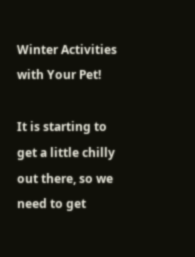Winter Activities with Your Pet!

It is starting to get a little chilly out there, so we need to get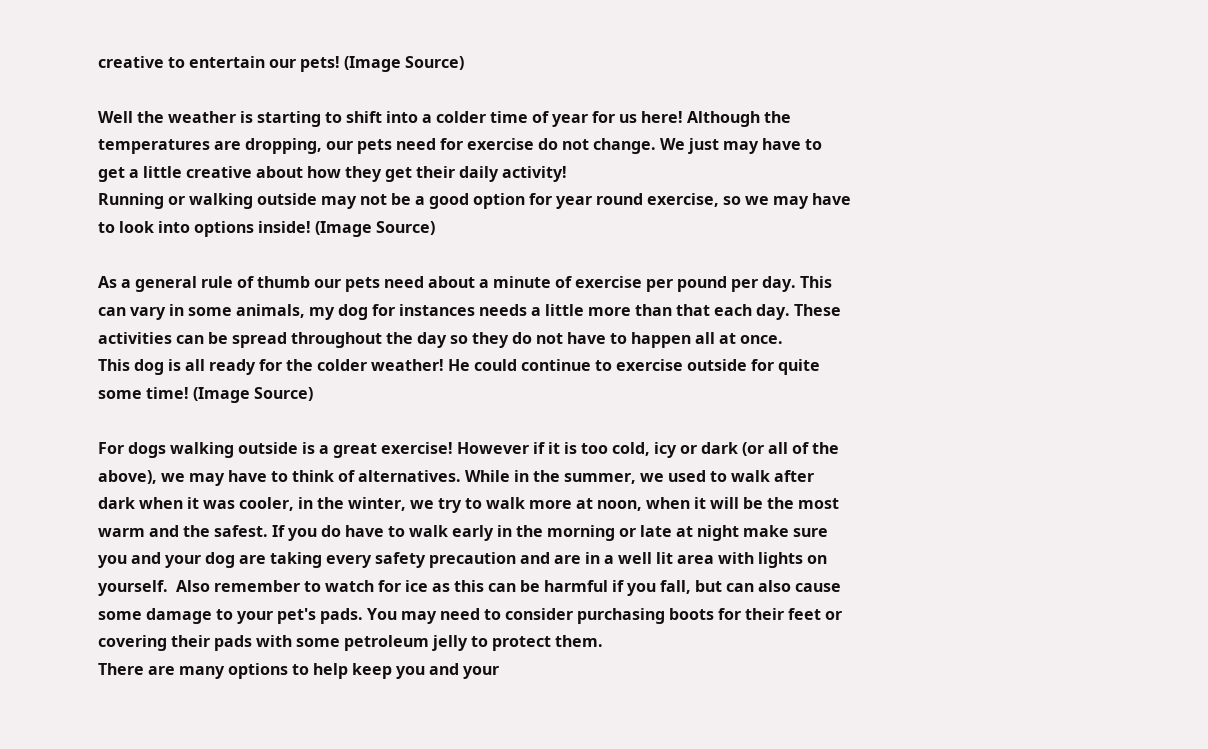creative to entertain our pets! (Image Source)

Well the weather is starting to shift into a colder time of year for us here! Although the temperatures are dropping, our pets need for exercise do not change. We just may have to get a little creative about how they get their daily activity!
Running or walking outside may not be a good option for year round exercise, so we may have to look into options inside! (Image Source)

As a general rule of thumb our pets need about a minute of exercise per pound per day. This can vary in some animals, my dog for instances needs a little more than that each day. These activities can be spread throughout the day so they do not have to happen all at once.
This dog is all ready for the colder weather! He could continue to exercise outside for quite some time! (Image Source)

For dogs walking outside is a great exercise! However if it is too cold, icy or dark (or all of the above), we may have to think of alternatives. While in the summer, we used to walk after dark when it was cooler, in the winter, we try to walk more at noon, when it will be the most warm and the safest. If you do have to walk early in the morning or late at night make sure you and your dog are taking every safety precaution and are in a well lit area with lights on yourself.  Also remember to watch for ice as this can be harmful if you fall, but can also cause some damage to your pet's pads. You may need to consider purchasing boots for their feet or covering their pads with some petroleum jelly to protect them.
There are many options to help keep you and your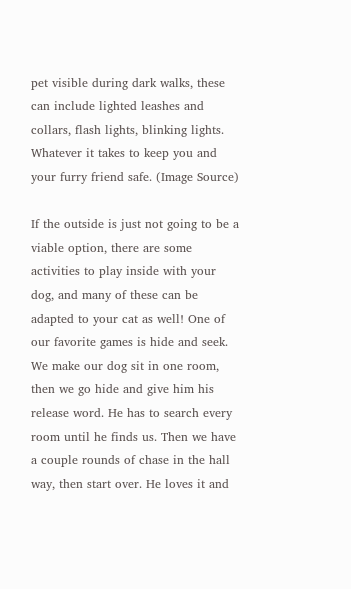pet visible during dark walks, these can include lighted leashes and collars, flash lights, blinking lights. Whatever it takes to keep you and your furry friend safe. (Image Source)

If the outside is just not going to be a viable option, there are some activities to play inside with your dog, and many of these can be adapted to your cat as well! One of our favorite games is hide and seek. We make our dog sit in one room, then we go hide and give him his release word. He has to search every room until he finds us. Then we have a couple rounds of chase in the hall way, then start over. He loves it and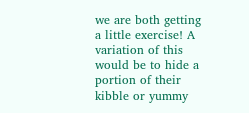we are both getting a little exercise! A variation of this would be to hide a portion of their kibble or yummy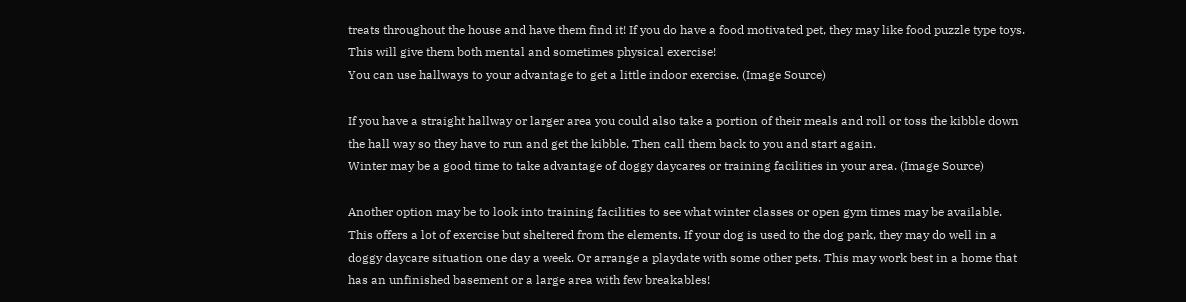treats throughout the house and have them find it! If you do have a food motivated pet, they may like food puzzle type toys. This will give them both mental and sometimes physical exercise!
You can use hallways to your advantage to get a little indoor exercise. (Image Source)

If you have a straight hallway or larger area you could also take a portion of their meals and roll or toss the kibble down the hall way so they have to run and get the kibble. Then call them back to you and start again.
Winter may be a good time to take advantage of doggy daycares or training facilities in your area. (Image Source)

Another option may be to look into training facilities to see what winter classes or open gym times may be available. This offers a lot of exercise but sheltered from the elements. If your dog is used to the dog park, they may do well in a doggy daycare situation one day a week. Or arrange a playdate with some other pets. This may work best in a home that has an unfinished basement or a large area with few breakables!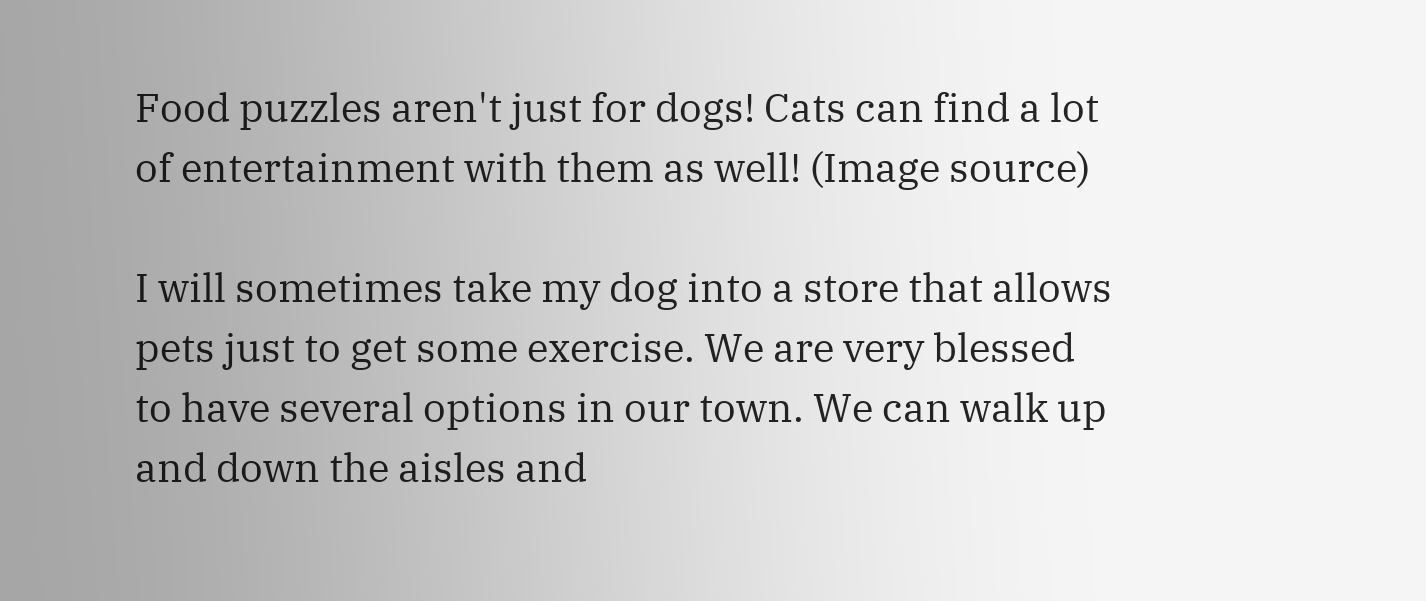Food puzzles aren't just for dogs! Cats can find a lot of entertainment with them as well! (Image source)

I will sometimes take my dog into a store that allows pets just to get some exercise. We are very blessed to have several options in our town. We can walk up and down the aisles and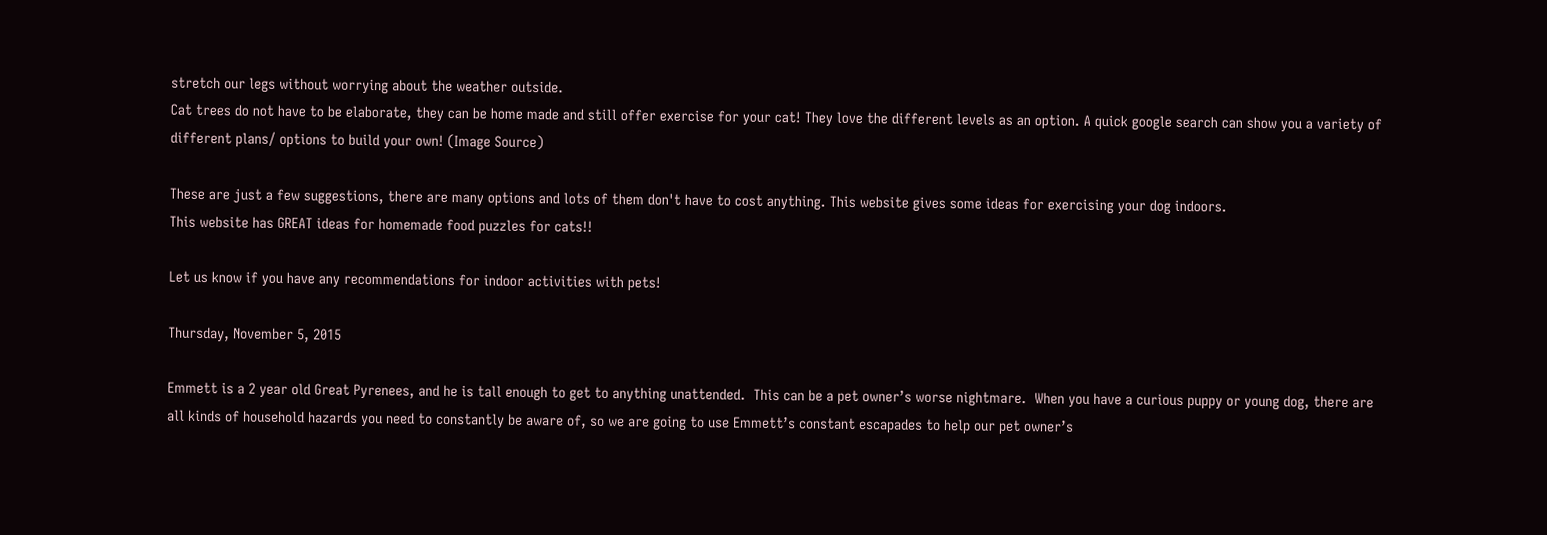stretch our legs without worrying about the weather outside.
Cat trees do not have to be elaborate, they can be home made and still offer exercise for your cat! They love the different levels as an option. A quick google search can show you a variety of different plans/ options to build your own! (Image Source)

These are just a few suggestions, there are many options and lots of them don't have to cost anything. This website gives some ideas for exercising your dog indoors.
This website has GREAT ideas for homemade food puzzles for cats!!

Let us know if you have any recommendations for indoor activities with pets!

Thursday, November 5, 2015

Emmett is a 2 year old Great Pyrenees, and he is tall enough to get to anything unattended.  This can be a pet owner’s worse nightmare.  When you have a curious puppy or young dog, there are all kinds of household hazards you need to constantly be aware of, so we are going to use Emmett’s constant escapades to help our pet owner’s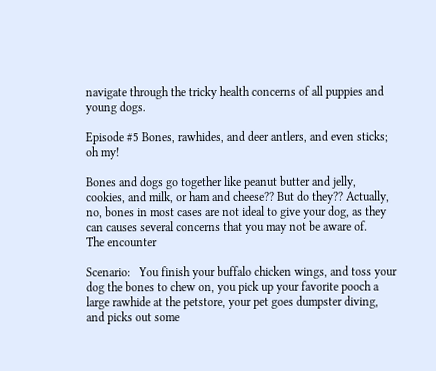navigate through the tricky health concerns of all puppies and young dogs.

Episode #5 Bones, rawhides, and deer antlers, and even sticks; oh my!

Bones and dogs go together like peanut butter and jelly, cookies, and milk, or ham and cheese?? But do they?? Actually, no, bones in most cases are not ideal to give your dog, as they can causes several concerns that you may not be aware of.
The encounter

Scenario:   You finish your buffalo chicken wings, and toss your dog the bones to chew on, you pick up your favorite pooch a large rawhide at the petstore, your pet goes dumpster diving, and picks out some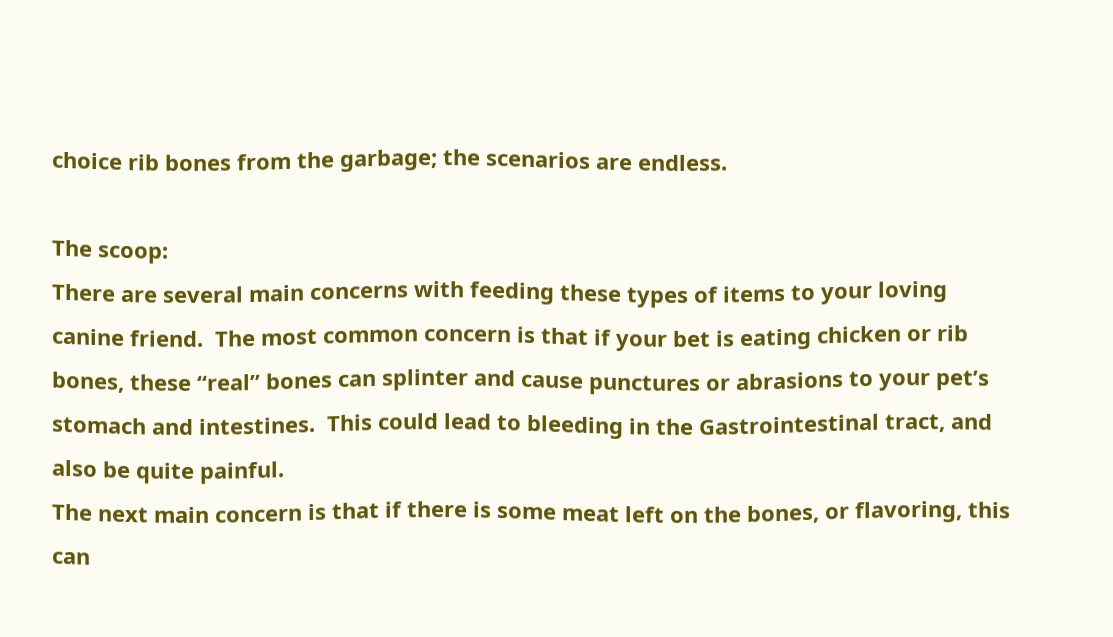choice rib bones from the garbage; the scenarios are endless.

The scoop:
There are several main concerns with feeding these types of items to your loving canine friend.  The most common concern is that if your bet is eating chicken or rib bones, these “real” bones can splinter and cause punctures or abrasions to your pet’s stomach and intestines.  This could lead to bleeding in the Gastrointestinal tract, and also be quite painful.
The next main concern is that if there is some meat left on the bones, or flavoring, this can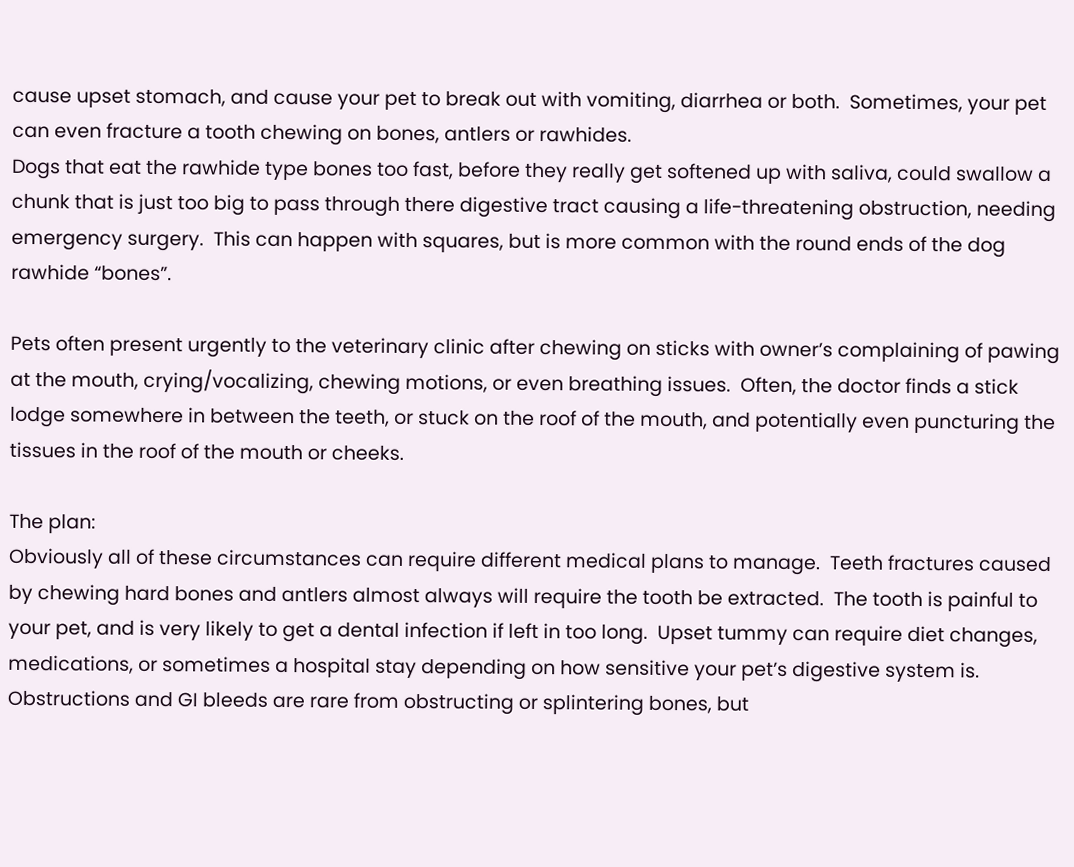cause upset stomach, and cause your pet to break out with vomiting, diarrhea or both.  Sometimes, your pet can even fracture a tooth chewing on bones, antlers or rawhides.
Dogs that eat the rawhide type bones too fast, before they really get softened up with saliva, could swallow a chunk that is just too big to pass through there digestive tract causing a life-threatening obstruction, needing emergency surgery.  This can happen with squares, but is more common with the round ends of the dog rawhide “bones”.

Pets often present urgently to the veterinary clinic after chewing on sticks with owner’s complaining of pawing at the mouth, crying/vocalizing, chewing motions, or even breathing issues.  Often, the doctor finds a stick lodge somewhere in between the teeth, or stuck on the roof of the mouth, and potentially even puncturing the tissues in the roof of the mouth or cheeks.

The plan:
Obviously all of these circumstances can require different medical plans to manage.  Teeth fractures caused by chewing hard bones and antlers almost always will require the tooth be extracted.  The tooth is painful to your pet, and is very likely to get a dental infection if left in too long.  Upset tummy can require diet changes, medications, or sometimes a hospital stay depending on how sensitive your pet’s digestive system is.  Obstructions and GI bleeds are rare from obstructing or splintering bones, but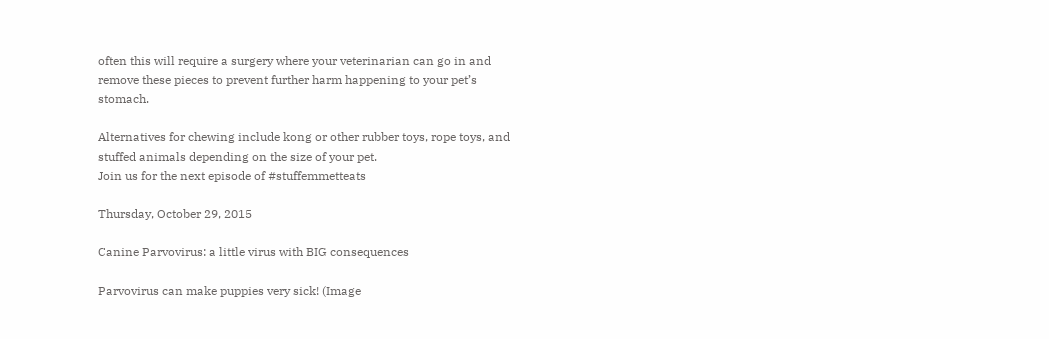often this will require a surgery where your veterinarian can go in and remove these pieces to prevent further harm happening to your pet’s stomach.

Alternatives for chewing include kong or other rubber toys, rope toys, and stuffed animals depending on the size of your pet.
Join us for the next episode of #stuffemmetteats

Thursday, October 29, 2015

Canine Parvovirus: a little virus with BIG consequences

Parvovirus can make puppies very sick! (Image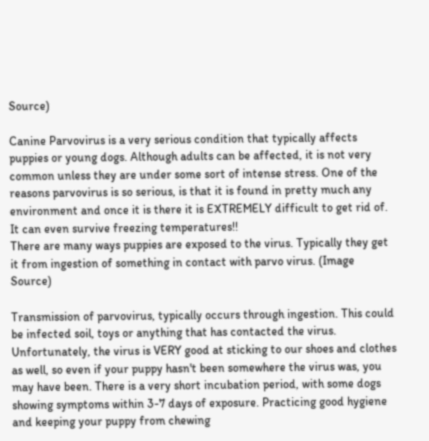Source)

Canine Parvovirus is a very serious condition that typically affects puppies or young dogs. Although adults can be affected, it is not very common unless they are under some sort of intense stress. One of the reasons parvovirus is so serious, is that it is found in pretty much any environment and once it is there it is EXTREMELY difficult to get rid of. It can even survive freezing temperatures!!
There are many ways puppies are exposed to the virus. Typically they get it from ingestion of something in contact with parvo virus. (Image Source)

Transmission of parvovirus, typically occurs through ingestion. This could be infected soil, toys or anything that has contacted the virus. Unfortunately, the virus is VERY good at sticking to our shoes and clothes as well, so even if your puppy hasn't been somewhere the virus was, you may have been. There is a very short incubation period, with some dogs showing symptoms within 3-7 days of exposure. Practicing good hygiene and keeping your puppy from chewing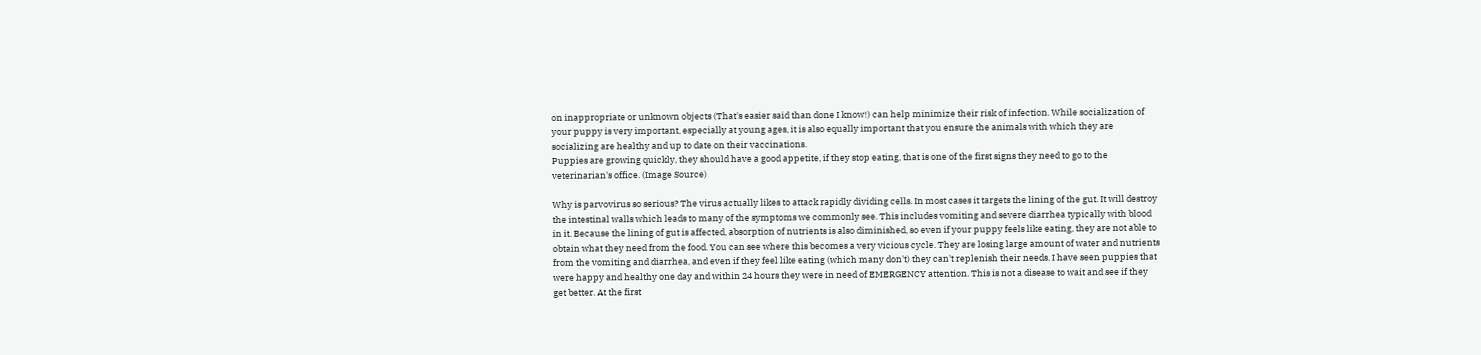on inappropriate or unknown objects (That's easier said than done I know!) can help minimize their risk of infection. While socialization of your puppy is very important, especially at young ages, it is also equally important that you ensure the animals with which they are socializing are healthy and up to date on their vaccinations.
Puppies are growing quickly, they should have a good appetite, if they stop eating, that is one of the first signs they need to go to the veterinarian's office. (Image Source)

Why is parvovirus so serious? The virus actually likes to attack rapidly dividing cells. In most cases it targets the lining of the gut. It will destroy the intestinal walls which leads to many of the symptoms we commonly see. This includes vomiting and severe diarrhea typically with blood in it. Because the lining of gut is affected, absorption of nutrients is also diminished, so even if your puppy feels like eating, they are not able to obtain what they need from the food. You can see where this becomes a very vicious cycle. They are losing large amount of water and nutrients from the vomiting and diarrhea, and even if they feel like eating (which many don't) they can't replenish their needs. I have seen puppies that were happy and healthy one day and within 24 hours they were in need of EMERGENCY attention. This is not a disease to wait and see if they get better. At the first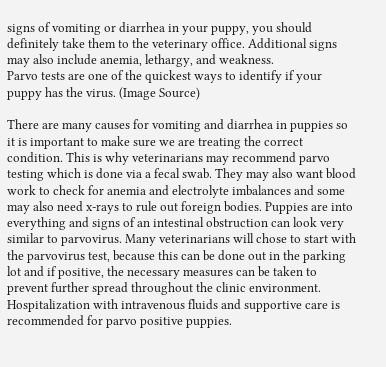signs of vomiting or diarrhea in your puppy, you should definitely take them to the veterinary office. Additional signs may also include anemia, lethargy, and weakness.
Parvo tests are one of the quickest ways to identify if your puppy has the virus. (Image Source)

There are many causes for vomiting and diarrhea in puppies so it is important to make sure we are treating the correct condition. This is why veterinarians may recommend parvo testing which is done via a fecal swab. They may also want blood work to check for anemia and electrolyte imbalances and some may also need x-rays to rule out foreign bodies. Puppies are into everything and signs of an intestinal obstruction can look very similar to parvovirus. Many veterinarians will chose to start with the parvovirus test, because this can be done out in the parking lot and if positive, the necessary measures can be taken to prevent further spread throughout the clinic environment.
Hospitalization with intravenous fluids and supportive care is recommended for parvo positive puppies.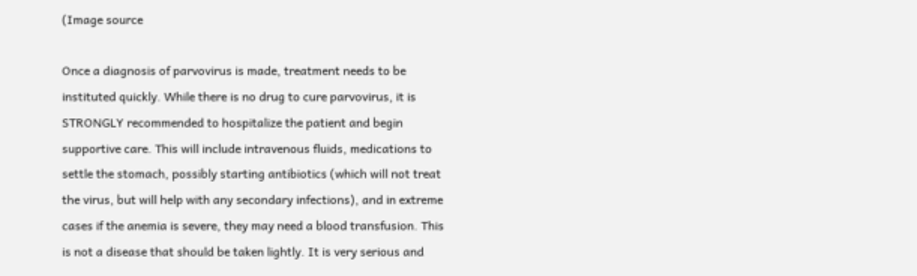(Image source

Once a diagnosis of parvovirus is made, treatment needs to be instituted quickly. While there is no drug to cure parvovirus, it is STRONGLY recommended to hospitalize the patient and begin supportive care. This will include intravenous fluids, medications to settle the stomach, possibly starting antibiotics (which will not treat the virus, but will help with any secondary infections), and in extreme cases if the anemia is severe, they may need a blood transfusion. This is not a disease that should be taken lightly. It is very serious and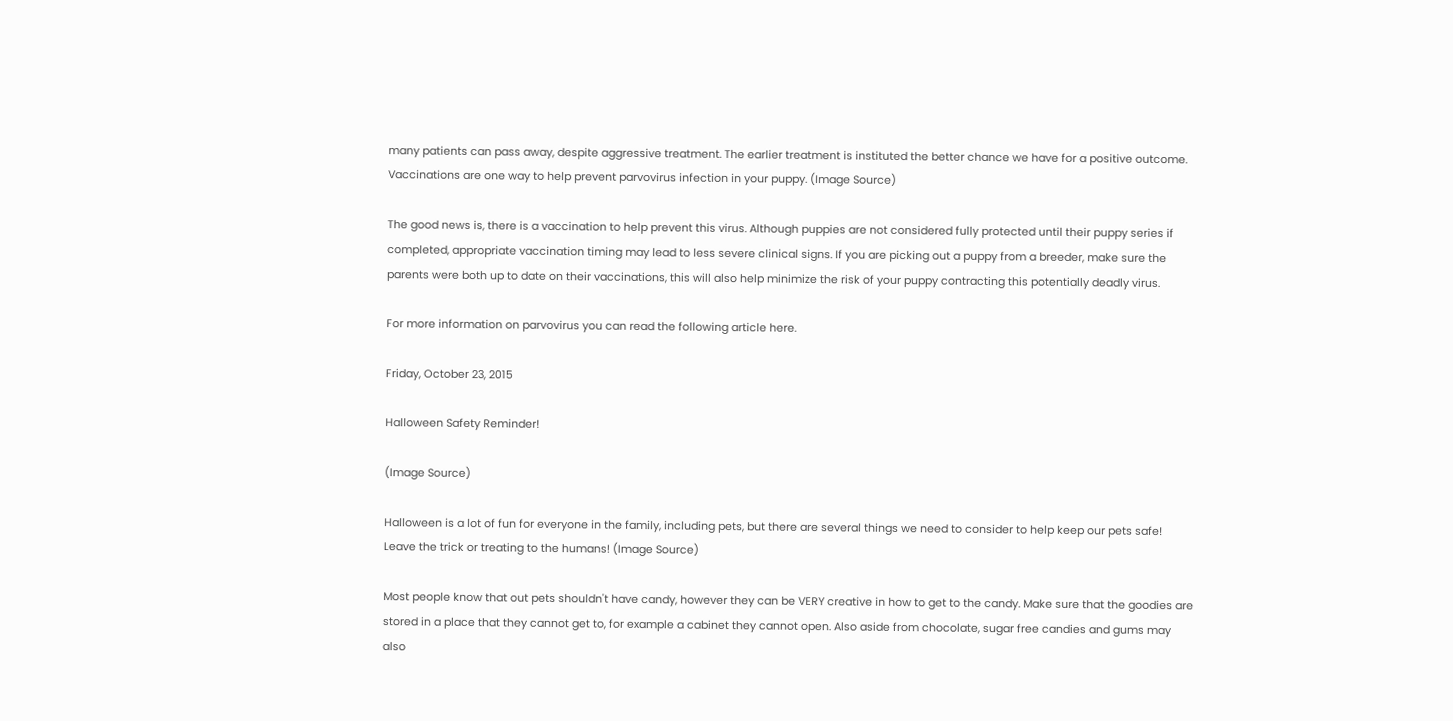many patients can pass away, despite aggressive treatment. The earlier treatment is instituted the better chance we have for a positive outcome.
Vaccinations are one way to help prevent parvovirus infection in your puppy. (Image Source)

The good news is, there is a vaccination to help prevent this virus. Although puppies are not considered fully protected until their puppy series if completed, appropriate vaccination timing may lead to less severe clinical signs. If you are picking out a puppy from a breeder, make sure the parents were both up to date on their vaccinations, this will also help minimize the risk of your puppy contracting this potentially deadly virus.

For more information on parvovirus you can read the following article here.

Friday, October 23, 2015

Halloween Safety Reminder!

(Image Source)

Halloween is a lot of fun for everyone in the family, including pets, but there are several things we need to consider to help keep our pets safe!
Leave the trick or treating to the humans! (Image Source)

Most people know that out pets shouldn't have candy, however they can be VERY creative in how to get to the candy. Make sure that the goodies are stored in a place that they cannot get to, for example a cabinet they cannot open. Also aside from chocolate, sugar free candies and gums may also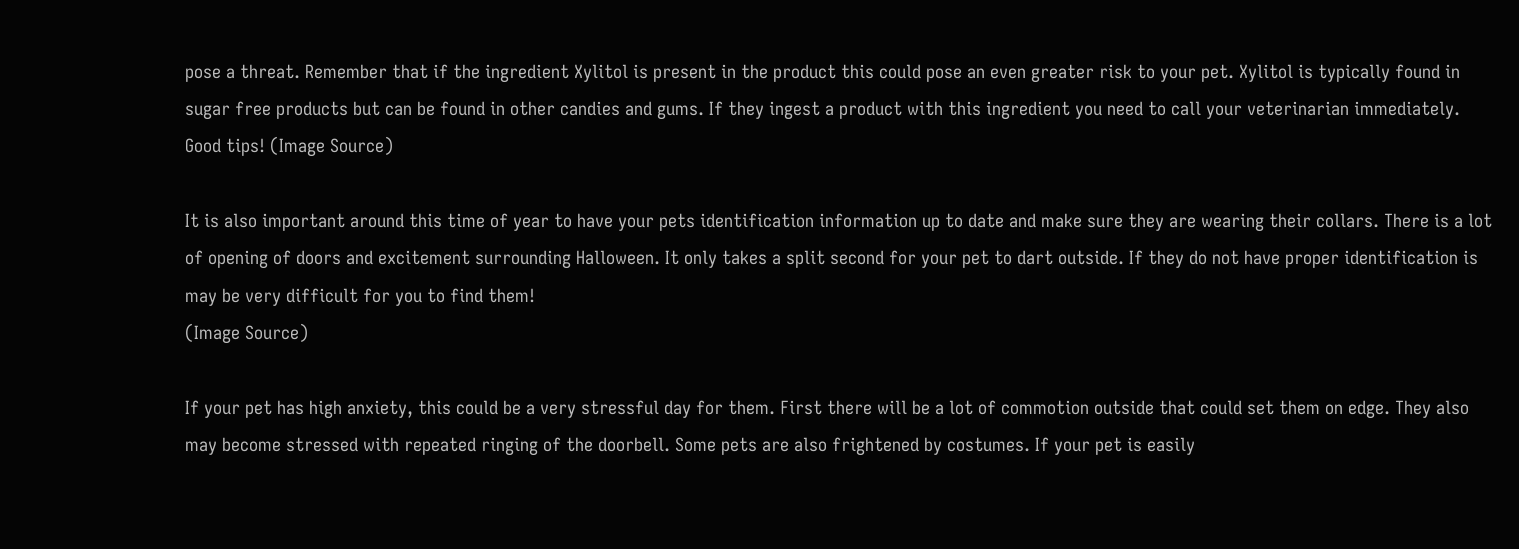pose a threat. Remember that if the ingredient Xylitol is present in the product this could pose an even greater risk to your pet. Xylitol is typically found in sugar free products but can be found in other candies and gums. If they ingest a product with this ingredient you need to call your veterinarian immediately.
Good tips! (Image Source)

It is also important around this time of year to have your pets identification information up to date and make sure they are wearing their collars. There is a lot of opening of doors and excitement surrounding Halloween. It only takes a split second for your pet to dart outside. If they do not have proper identification is may be very difficult for you to find them!
(Image Source)

If your pet has high anxiety, this could be a very stressful day for them. First there will be a lot of commotion outside that could set them on edge. They also may become stressed with repeated ringing of the doorbell. Some pets are also frightened by costumes. If your pet is easily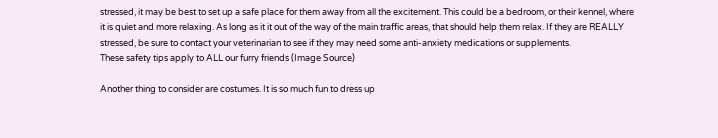stressed, it may be best to set up a safe place for them away from all the excitement. This could be a bedroom, or their kennel, where it is quiet and more relaxing. As long as it it out of the way of the main traffic areas, that should help them relax. If they are REALLY stressed, be sure to contact your veterinarian to see if they may need some anti-anxiety medications or supplements.
These safety tips apply to ALL our furry friends (Image Source)

Another thing to consider are costumes. It is so much fun to dress up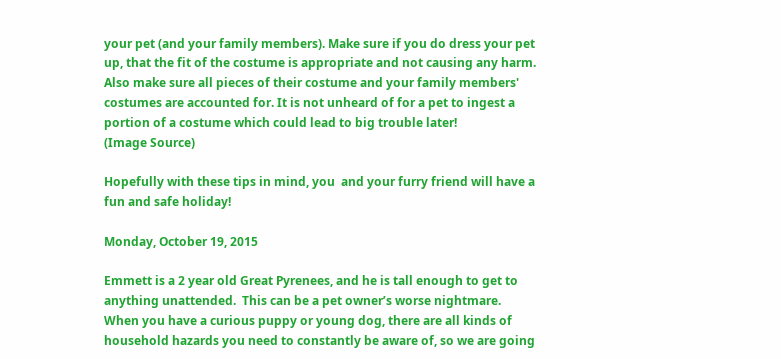your pet (and your family members). Make sure if you do dress your pet up, that the fit of the costume is appropriate and not causing any harm. Also make sure all pieces of their costume and your family members' costumes are accounted for. It is not unheard of for a pet to ingest a portion of a costume which could lead to big trouble later!
(Image Source)

Hopefully with these tips in mind, you  and your furry friend will have a fun and safe holiday!

Monday, October 19, 2015

Emmett is a 2 year old Great Pyrenees, and he is tall enough to get to anything unattended.  This can be a pet owner’s worse nightmare.  When you have a curious puppy or young dog, there are all kinds of household hazards you need to constantly be aware of, so we are going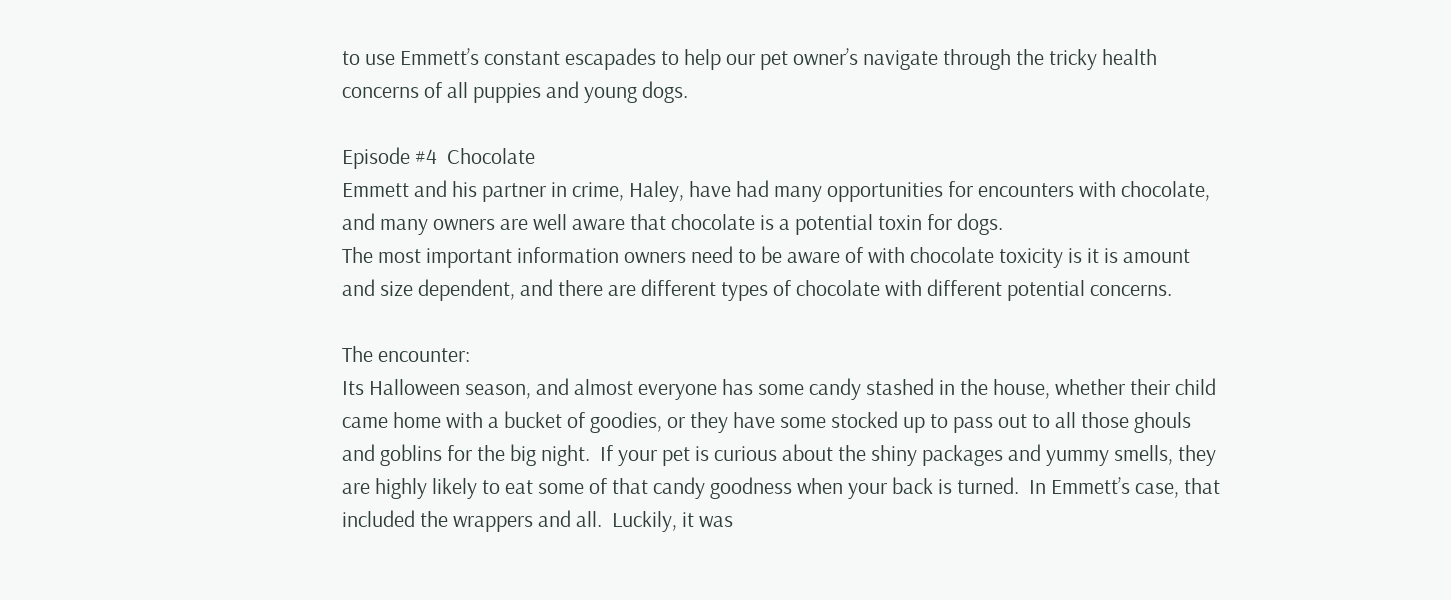to use Emmett’s constant escapades to help our pet owner’s navigate through the tricky health concerns of all puppies and young dogs.

Episode #4  Chocolate
Emmett and his partner in crime, Haley, have had many opportunities for encounters with chocolate, and many owners are well aware that chocolate is a potential toxin for dogs.
The most important information owners need to be aware of with chocolate toxicity is it is amount and size dependent, and there are different types of chocolate with different potential concerns.

The encounter:
Its Halloween season, and almost everyone has some candy stashed in the house, whether their child came home with a bucket of goodies, or they have some stocked up to pass out to all those ghouls and goblins for the big night.  If your pet is curious about the shiny packages and yummy smells, they are highly likely to eat some of that candy goodness when your back is turned.  In Emmett’s case, that included the wrappers and all.  Luckily, it was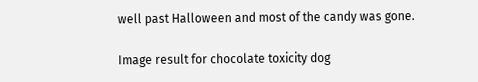well past Halloween and most of the candy was gone.

Image result for chocolate toxicity dog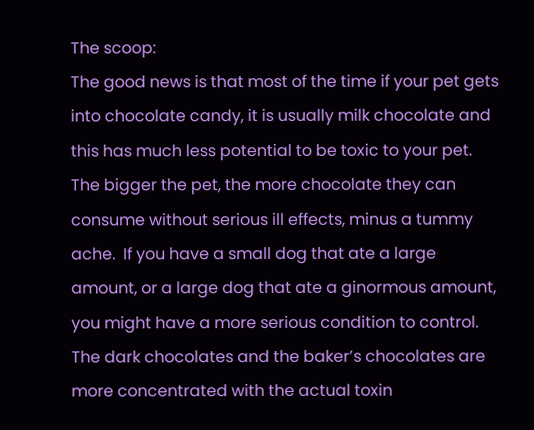The scoop:
The good news is that most of the time if your pet gets into chocolate candy, it is usually milk chocolate and this has much less potential to be toxic to your pet.  The bigger the pet, the more chocolate they can consume without serious ill effects, minus a tummy ache.  If you have a small dog that ate a large amount, or a large dog that ate a ginormous amount, you might have a more serious condition to control.  The dark chocolates and the baker’s chocolates are more concentrated with the actual toxin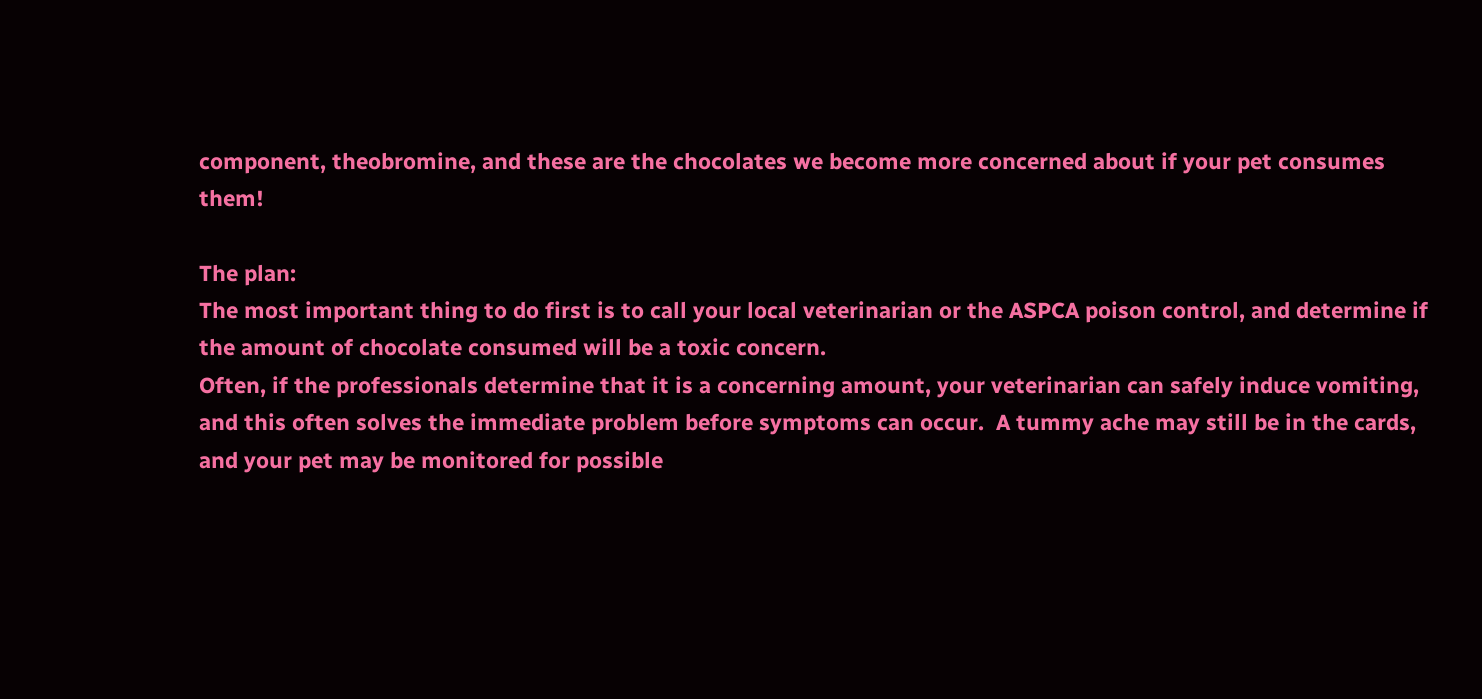component, theobromine, and these are the chocolates we become more concerned about if your pet consumes them!

The plan:
The most important thing to do first is to call your local veterinarian or the ASPCA poison control, and determine if the amount of chocolate consumed will be a toxic concern.
Often, if the professionals determine that it is a concerning amount, your veterinarian can safely induce vomiting, and this often solves the immediate problem before symptoms can occur.  A tummy ache may still be in the cards, and your pet may be monitored for possible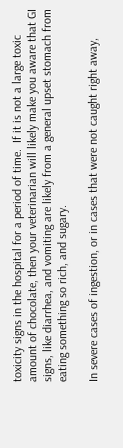toxicity signs in the hospital for a period of time.  If it is not a large toxic amount of chocolate, then your veterinarian will likely make you aware that GI signs, like diarrhea, and vomiting are likely from a general upset stomach from eating something so rich, and sugary.

In severe cases of ingestion, or in cases that were not caught right away,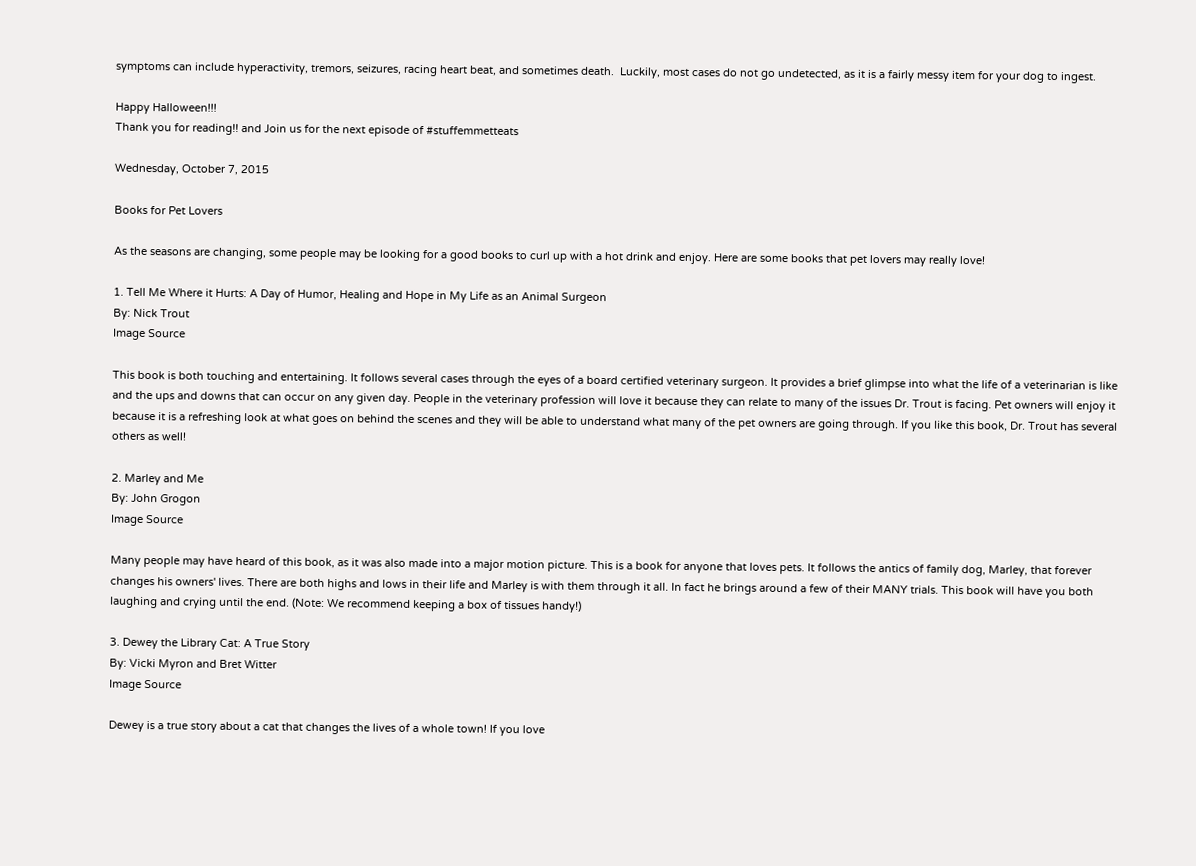symptoms can include hyperactivity, tremors, seizures, racing heart beat, and sometimes death.  Luckily, most cases do not go undetected, as it is a fairly messy item for your dog to ingest.

Happy Halloween!!!
Thank you for reading!! and Join us for the next episode of #stuffemmetteats

Wednesday, October 7, 2015

Books for Pet Lovers

As the seasons are changing, some people may be looking for a good books to curl up with a hot drink and enjoy. Here are some books that pet lovers may really love!

1. Tell Me Where it Hurts: A Day of Humor, Healing and Hope in My Life as an Animal Surgeon
By: Nick Trout
Image Source

This book is both touching and entertaining. It follows several cases through the eyes of a board certified veterinary surgeon. It provides a brief glimpse into what the life of a veterinarian is like and the ups and downs that can occur on any given day. People in the veterinary profession will love it because they can relate to many of the issues Dr. Trout is facing. Pet owners will enjoy it because it is a refreshing look at what goes on behind the scenes and they will be able to understand what many of the pet owners are going through. If you like this book, Dr. Trout has several others as well!

2. Marley and Me
By: John Grogon
Image Source

Many people may have heard of this book, as it was also made into a major motion picture. This is a book for anyone that loves pets. It follows the antics of family dog, Marley, that forever changes his owners' lives. There are both highs and lows in their life and Marley is with them through it all. In fact he brings around a few of their MANY trials. This book will have you both laughing and crying until the end. (Note: We recommend keeping a box of tissues handy!)

3. Dewey the Library Cat: A True Story
By: Vicki Myron and Bret Witter
Image Source

Dewey is a true story about a cat that changes the lives of a whole town! If you love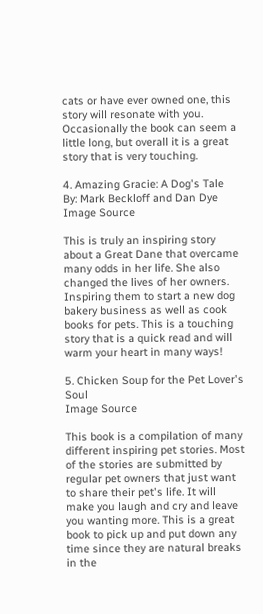cats or have ever owned one, this story will resonate with you. Occasionally the book can seem a little long, but overall it is a great story that is very touching.

4. Amazing Gracie: A Dog's Tale
By: Mark Beckloff and Dan Dye
Image Source

This is truly an inspiring story about a Great Dane that overcame many odds in her life. She also changed the lives of her owners. Inspiring them to start a new dog bakery business as well as cook books for pets. This is a touching story that is a quick read and will warm your heart in many ways!

5. Chicken Soup for the Pet Lover's Soul
Image Source

This book is a compilation of many different inspiring pet stories. Most of the stories are submitted by regular pet owners that just want to share their pet's life. It will make you laugh and cry and leave you wanting more. This is a great book to pick up and put down any time since they are natural breaks in the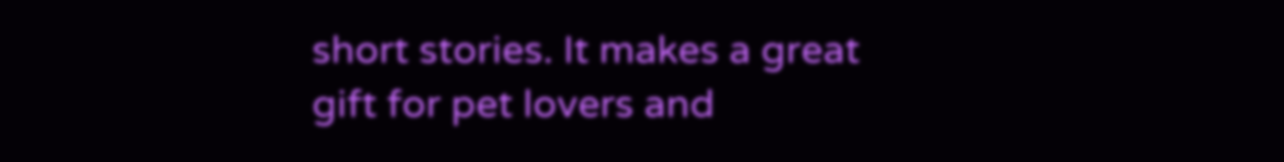short stories. It makes a great gift for pet lovers and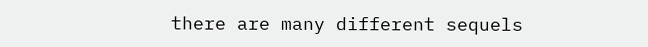there are many different sequels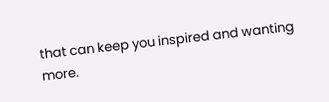that can keep you inspired and wanting more.